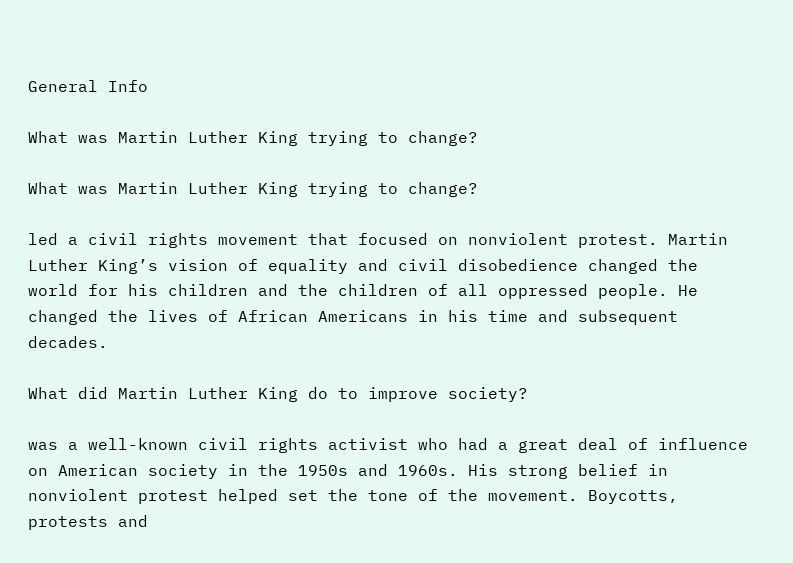General Info

What was Martin Luther King trying to change?

What was Martin Luther King trying to change?

led a civil rights movement that focused on nonviolent protest. Martin Luther King’s vision of equality and civil disobedience changed the world for his children and the children of all oppressed people. He changed the lives of African Americans in his time and subsequent decades.

What did Martin Luther King do to improve society?

was a well-known civil rights activist who had a great deal of influence on American society in the 1950s and 1960s. His strong belief in nonviolent protest helped set the tone of the movement. Boycotts, protests and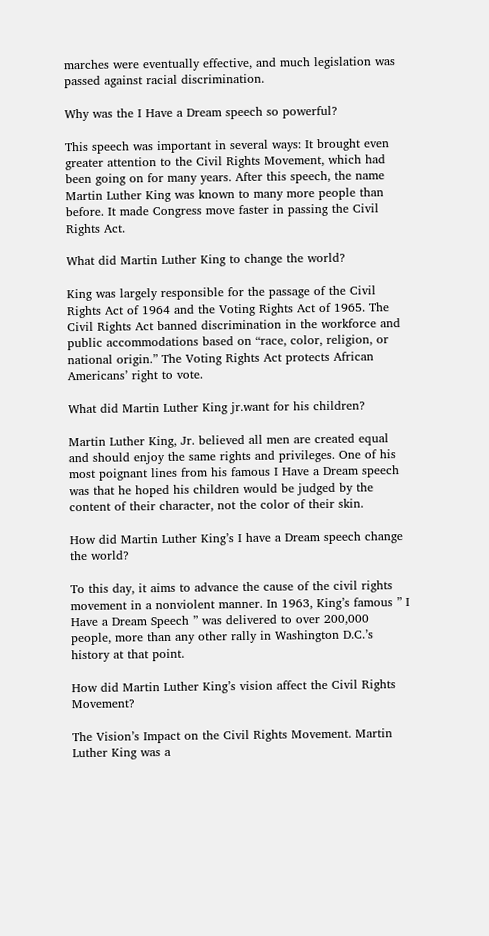marches were eventually effective, and much legislation was passed against racial discrimination.

Why was the I Have a Dream speech so powerful?

This speech was important in several ways: It brought even greater attention to the Civil Rights Movement, which had been going on for many years. After this speech, the name Martin Luther King was known to many more people than before. It made Congress move faster in passing the Civil Rights Act.

What did Martin Luther King to change the world?

King was largely responsible for the passage of the Civil Rights Act of 1964 and the Voting Rights Act of 1965. The Civil Rights Act banned discrimination in the workforce and public accommodations based on “race, color, religion, or national origin.” The Voting Rights Act protects African Americans’ right to vote.

What did Martin Luther King jr.want for his children?

Martin Luther King, Jr. believed all men are created equal and should enjoy the same rights and privileges. One of his most poignant lines from his famous I Have a Dream speech was that he hoped his children would be judged by the content of their character, not the color of their skin.

How did Martin Luther King’s I have a Dream speech change the world?

To this day, it aims to advance the cause of the civil rights movement in a nonviolent manner. In 1963, King’s famous ” I Have a Dream Speech ” was delivered to over 200,000 people, more than any other rally in Washington D.C.’s history at that point.

How did Martin Luther King’s vision affect the Civil Rights Movement?

The Vision’s Impact on the Civil Rights Movement. Martin Luther King was a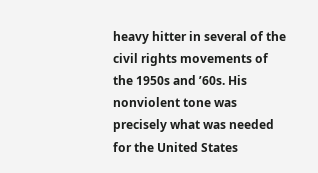heavy hitter in several of the civil rights movements of the 1950s and ’60s. His nonviolent tone was precisely what was needed for the United States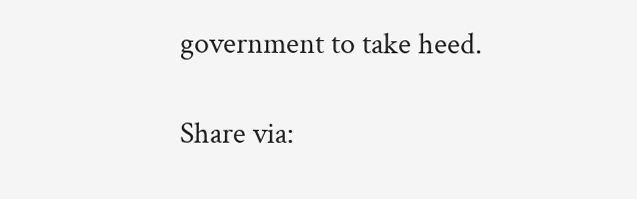government to take heed.

Share via: